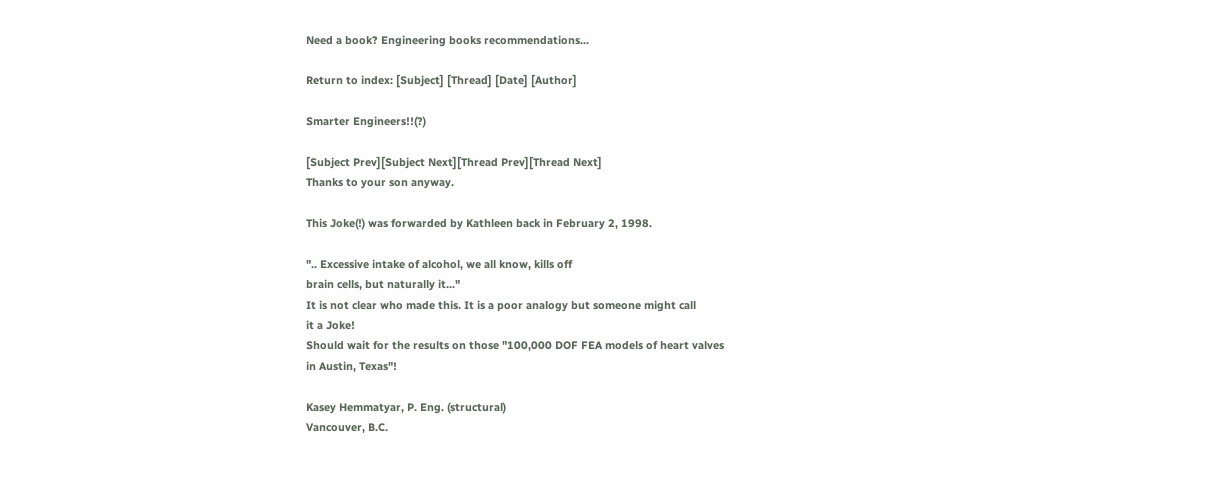Need a book? Engineering books recommendations...

Return to index: [Subject] [Thread] [Date] [Author]

Smarter Engineers!!(?)

[Subject Prev][Subject Next][Thread Prev][Thread Next]
Thanks to your son anyway.

This Joke(!) was forwarded by Kathleen back in February 2, 1998.

".. Excessive intake of alcohol, we all know, kills off
brain cells, but naturally it..."
It is not clear who made this. It is a poor analogy but someone might call
it a Joke!
Should wait for the results on those "100,000 DOF FEA models of heart valves
in Austin, Texas"!

Kasey Hemmatyar, P. Eng. (structural)
Vancouver, B.C.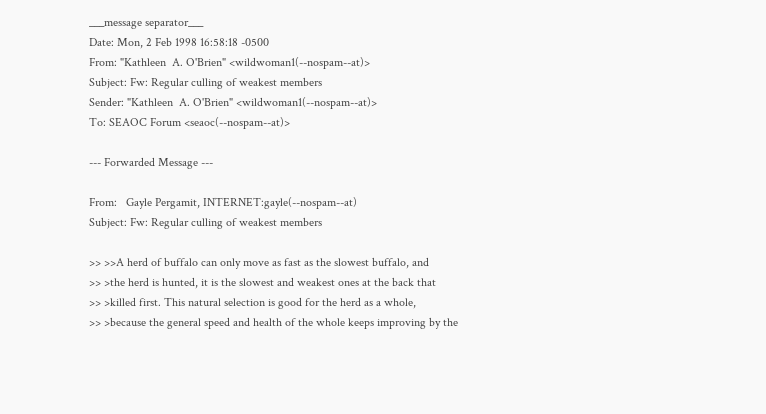___message separator___
Date: Mon, 2 Feb 1998 16:58:18 -0500
From: "Kathleen  A. O'Brien" <wildwoman1(--nospam--at)>
Subject: Fw: Regular culling of weakest members
Sender: "Kathleen  A. O'Brien" <wildwoman1(--nospam--at)>
To: SEAOC Forum <seaoc(--nospam--at)>

--- Forwarded Message ---

From:   Gayle Pergamit, INTERNET:gayle(--nospam--at)
Subject: Fw: Regular culling of weakest members

>> >>A herd of buffalo can only move as fast as the slowest buffalo, and
>> >the herd is hunted, it is the slowest and weakest ones at the back that
>> >killed first. This natural selection is good for the herd as a whole,
>> >because the general speed and health of the whole keeps improving by the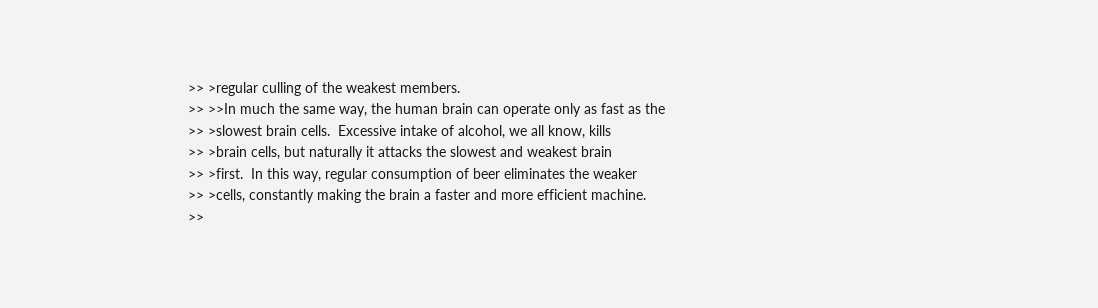>> >regular culling of the weakest members.
>> >>In much the same way, the human brain can operate only as fast as the
>> >slowest brain cells.  Excessive intake of alcohol, we all know, kills
>> >brain cells, but naturally it attacks the slowest and weakest brain
>> >first.  In this way, regular consumption of beer eliminates the weaker
>> >cells, constantly making the brain a faster and more efficient machine.
>>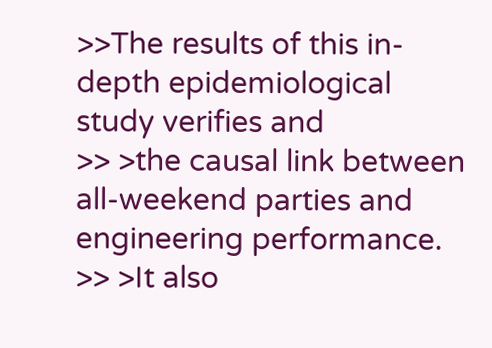>>The results of this in-depth epidemiological study verifies and
>> >the causal link between all-weekend parties and engineering performance.
>> >It also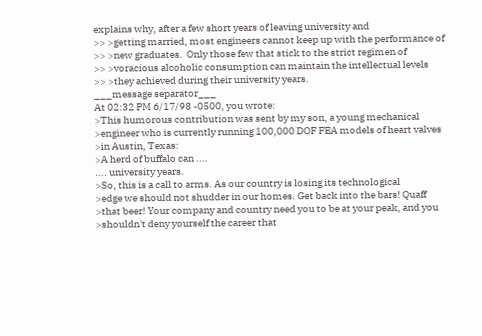explains why, after a few short years of leaving university and
>> >getting married, most engineers cannot keep up with the performance of
>> >new graduates.  Only those few that stick to the strict regimen of
>> >voracious alcoholic consumption can maintain the intellectual levels
>> >they achieved during their university years.
___message separator___
At 02:32 PM 6/17/98 -0500, you wrote:
>This humorous contribution was sent by my son, a young mechanical
>engineer who is currently running 100,000 DOF FEA models of heart valves
>in Austin, Texas:
>A herd of buffalo can ....
.... university years.
>So, this is a call to arms. As our country is losing its technological
>edge we should not shudder in our homes. Get back into the bars! Quaff
>that beer! Your company and country need you to be at your peak, and you
>shouldn't deny yourself the career that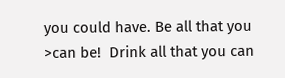you could have. Be all that you
>can be!  Drink all that you can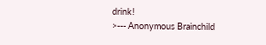drink!
>--- Anonymous Brainchild